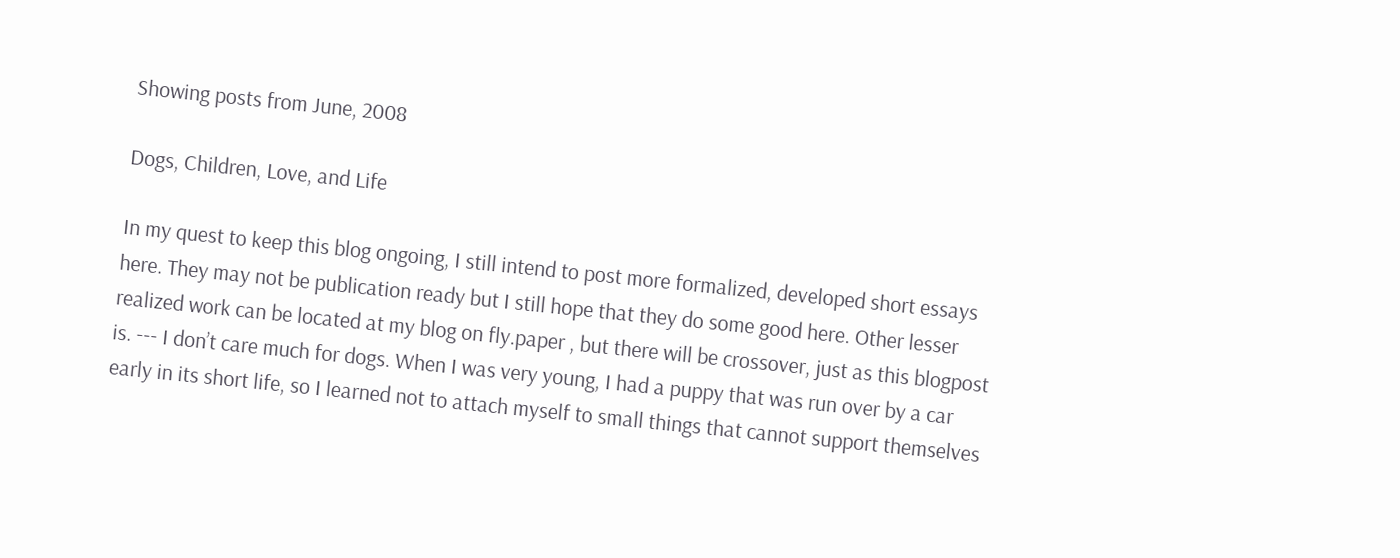Showing posts from June, 2008

Dogs, Children, Love, and Life

In my quest to keep this blog ongoing, I still intend to post more formalized, developed short essays here. They may not be publication ready but I still hope that they do some good here. Other lesser realized work can be located at my blog on fly.paper , but there will be crossover, just as this blogpost is. --- I don’t care much for dogs. When I was very young, I had a puppy that was run over by a car early in its short life, so I learned not to attach myself to small things that cannot support themselves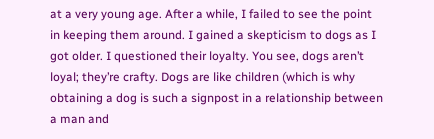at a very young age. After a while, I failed to see the point in keeping them around. I gained a skepticism to dogs as I got older. I questioned their loyalty. You see, dogs aren’t loyal; they’re crafty. Dogs are like children (which is why obtaining a dog is such a signpost in a relationship between a man and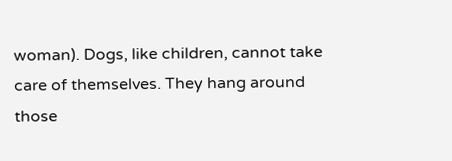woman). Dogs, like children, cannot take care of themselves. They hang around those